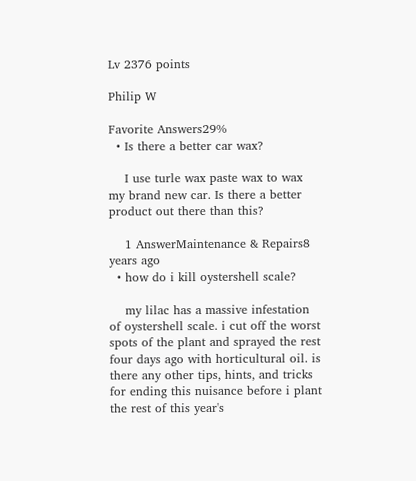Lv 2376 points

Philip W

Favorite Answers29%
  • Is there a better car wax?

    I use turle wax paste wax to wax my brand new car. Is there a better product out there than this?

    1 AnswerMaintenance & Repairs8 years ago
  • how do i kill oystershell scale?

    my lilac has a massive infestation of oystershell scale. i cut off the worst spots of the plant and sprayed the rest four days ago with horticultural oil. is there any other tips, hints, and tricks for ending this nuisance before i plant the rest of this year's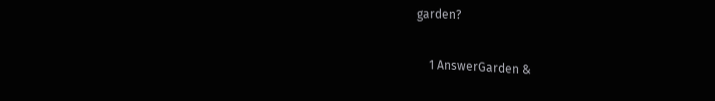garden?

    1 AnswerGarden &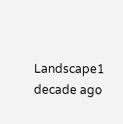Landscape1 decade ago